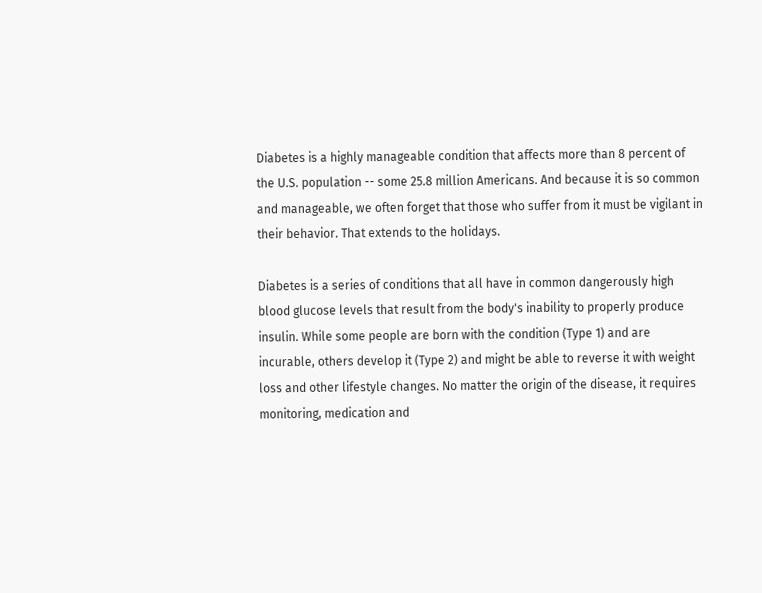Diabetes is a highly manageable condition that affects more than 8 percent of the U.S. population -- some 25.8 million Americans. And because it is so common and manageable, we often forget that those who suffer from it must be vigilant in their behavior. That extends to the holidays.

Diabetes is a series of conditions that all have in common dangerously high blood glucose levels that result from the body's inability to properly produce insulin. While some people are born with the condition (Type 1) and are incurable, others develop it (Type 2) and might be able to reverse it with weight loss and other lifestyle changes. No matter the origin of the disease, it requires monitoring, medication and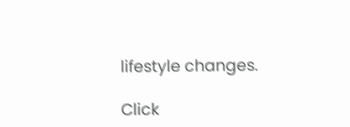lifestyle changes.

Click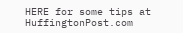HERE for some tips at HuffingtonPost.com